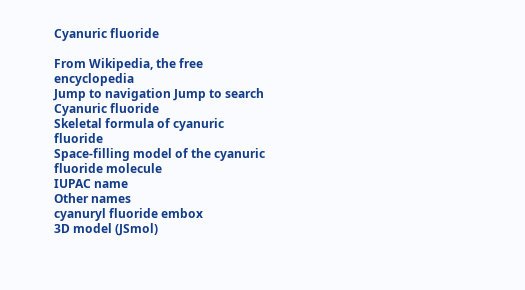Cyanuric fluoride

From Wikipedia, the free encyclopedia
Jump to navigation Jump to search
Cyanuric fluoride
Skeletal formula of cyanuric fluoride
Space-filling model of the cyanuric fluoride molecule
IUPAC name
Other names
cyanuryl fluoride embox
3D model (JSmol)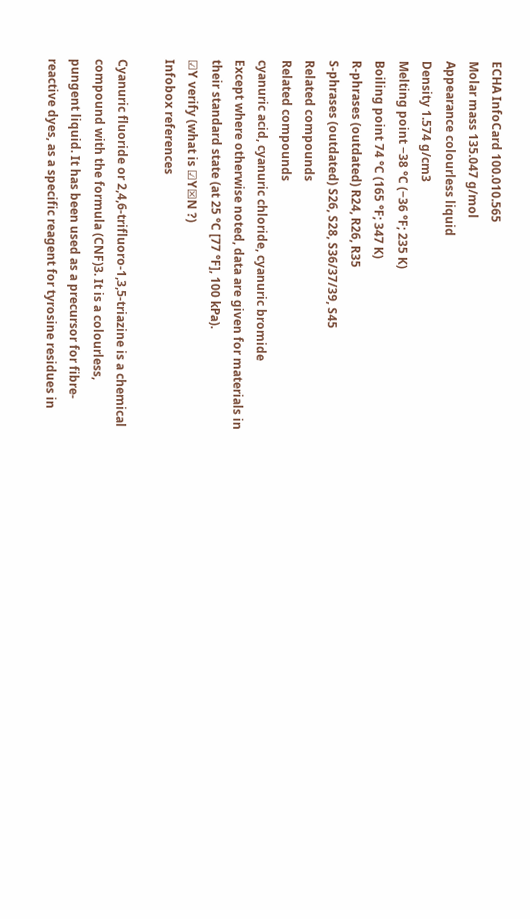ECHA InfoCard 100.010.565
Molar mass 135.047 g/mol
Appearance colourless liquid
Density 1.574 g/cm3
Melting point −38 °C (−36 °F; 235 K)
Boiling point 74 °C (165 °F; 347 K)
R-phrases (outdated) R24, R26, R35
S-phrases (outdated) S26, S28, S36/37/39, S45
Related compounds
Related compounds
cyanuric acid, cyanuric chloride, cyanuric bromide
Except where otherwise noted, data are given for materials in their standard state (at 25 °C [77 °F], 100 kPa).
☑Y verify (what is ☑Y☒N ?)
Infobox references

Cyanuric fluoride or 2,4,6-trifluoro-1,3,5-triazine is a chemical compound with the formula (CNF)3. It is a colourless, pungent liquid. It has been used as a precursor for fibre-reactive dyes, as a specific reagent for tyrosine residues in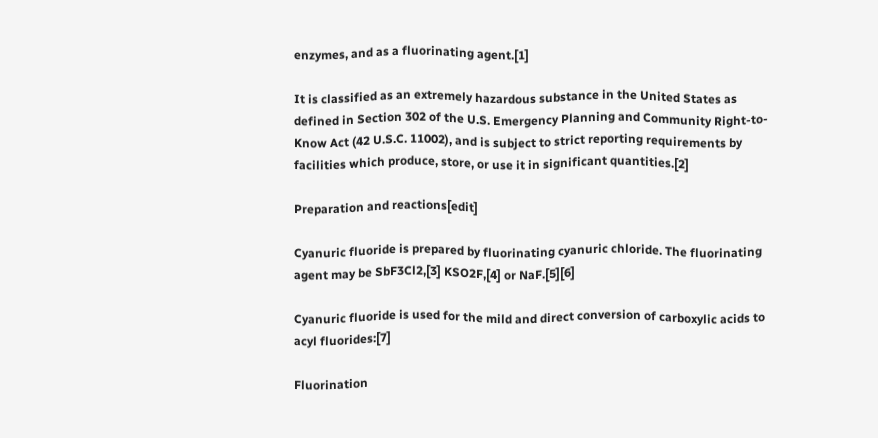enzymes, and as a fluorinating agent.[1]

It is classified as an extremely hazardous substance in the United States as defined in Section 302 of the U.S. Emergency Planning and Community Right-to-Know Act (42 U.S.C. 11002), and is subject to strict reporting requirements by facilities which produce, store, or use it in significant quantities.[2]

Preparation and reactions[edit]

Cyanuric fluoride is prepared by fluorinating cyanuric chloride. The fluorinating agent may be SbF3Cl2,[3] KSO2F,[4] or NaF.[5][6]

Cyanuric fluoride is used for the mild and direct conversion of carboxylic acids to acyl fluorides:[7]

Fluorination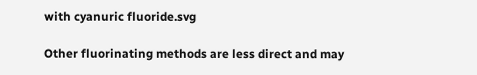with cyanuric fluoride.svg

Other fluorinating methods are less direct and may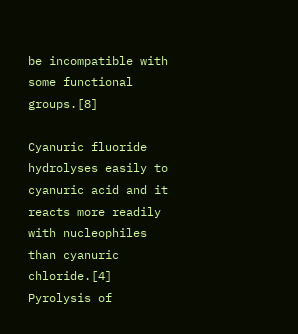be incompatible with some functional groups.[8]

Cyanuric fluoride hydrolyses easily to cyanuric acid and it reacts more readily with nucleophiles than cyanuric chloride.[4] Pyrolysis of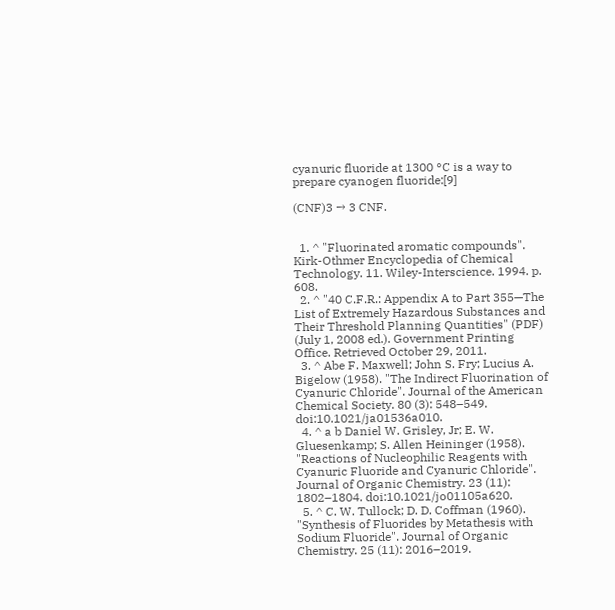cyanuric fluoride at 1300 °C is a way to prepare cyanogen fluoride:[9]

(CNF)3 → 3 CNF.


  1. ^ "Fluorinated aromatic compounds". Kirk-Othmer Encyclopedia of Chemical Technology. 11. Wiley-Interscience. 1994. p. 608.
  2. ^ "40 C.F.R.: Appendix A to Part 355—The List of Extremely Hazardous Substances and Their Threshold Planning Quantities" (PDF) (July 1, 2008 ed.). Government Printing Office. Retrieved October 29, 2011.
  3. ^ Abe F. Maxwell; John S. Fry; Lucius A. Bigelow (1958). "The Indirect Fluorination of Cyanuric Chloride". Journal of the American Chemical Society. 80 (3): 548–549. doi:10.1021/ja01536a010.
  4. ^ a b Daniel W. Grisley, Jr; E. W. Gluesenkamp; S. Allen Heininger (1958). "Reactions of Nucleophilic Reagents with Cyanuric Fluoride and Cyanuric Chloride". Journal of Organic Chemistry. 23 (11): 1802–1804. doi:10.1021/jo01105a620.
  5. ^ C. W. Tullock; D. D. Coffman (1960). "Synthesis of Fluorides by Metathesis with Sodium Fluoride". Journal of Organic Chemistry. 25 (11): 2016–2019.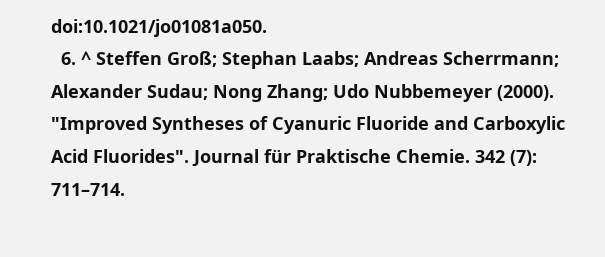doi:10.1021/jo01081a050.
  6. ^ Steffen Groß; Stephan Laabs; Andreas Scherrmann; Alexander Sudau; Nong Zhang; Udo Nubbemeyer (2000). "Improved Syntheses of Cyanuric Fluoride and Carboxylic Acid Fluorides". Journal für Praktische Chemie. 342 (7): 711–714.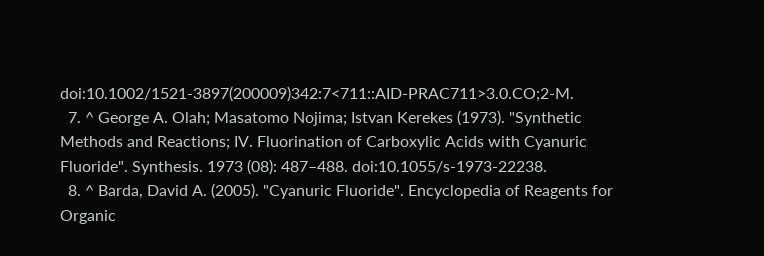doi:10.1002/1521-3897(200009)342:7<711::AID-PRAC711>3.0.CO;2-M.
  7. ^ George A. Olah; Masatomo Nojima; Istvan Kerekes (1973). "Synthetic Methods and Reactions; IV. Fluorination of Carboxylic Acids with Cyanuric Fluoride". Synthesis. 1973 (08): 487–488. doi:10.1055/s-1973-22238.
  8. ^ Barda, David A. (2005). "Cyanuric Fluoride". Encyclopedia of Reagents for Organic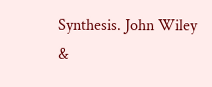Synthesis. John Wiley &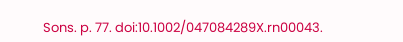Sons. p. 77. doi:10.1002/047084289X.rn00043.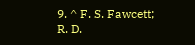9. ^ F. S. Fawcett; R. D.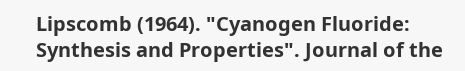Lipscomb (1964). "Cyanogen Fluoride: Synthesis and Properties". Journal of the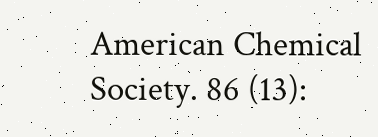American Chemical Society. 86 (13):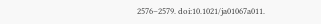2576–2579. doi:10.1021/ja01067a011.